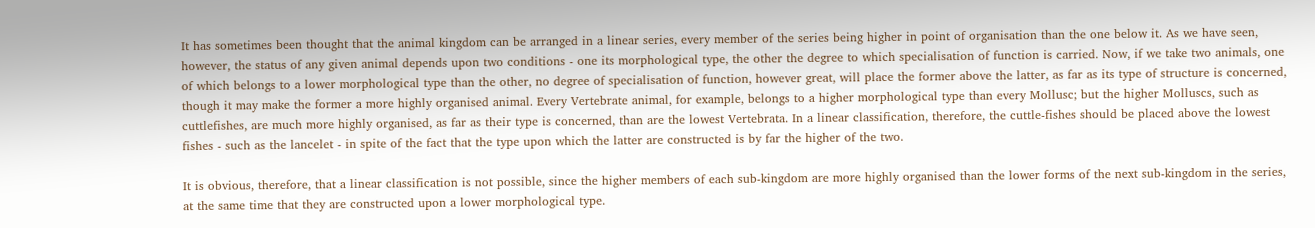It has sometimes been thought that the animal kingdom can be arranged in a linear series, every member of the series being higher in point of organisation than the one below it. As we have seen, however, the status of any given animal depends upon two conditions - one its morphological type, the other the degree to which specialisation of function is carried. Now, if we take two animals, one of which belongs to a lower morphological type than the other, no degree of specialisation of function, however great, will place the former above the latter, as far as its type of structure is concerned, though it may make the former a more highly organised animal. Every Vertebrate animal, for example, belongs to a higher morphological type than every Mollusc; but the higher Molluscs, such as cuttlefishes, are much more highly organised, as far as their type is concerned, than are the lowest Vertebrata. In a linear classification, therefore, the cuttle-fishes should be placed above the lowest fishes - such as the lancelet - in spite of the fact that the type upon which the latter are constructed is by far the higher of the two.

It is obvious, therefore, that a linear classification is not possible, since the higher members of each sub-kingdom are more highly organised than the lower forms of the next sub-kingdom in the series, at the same time that they are constructed upon a lower morphological type.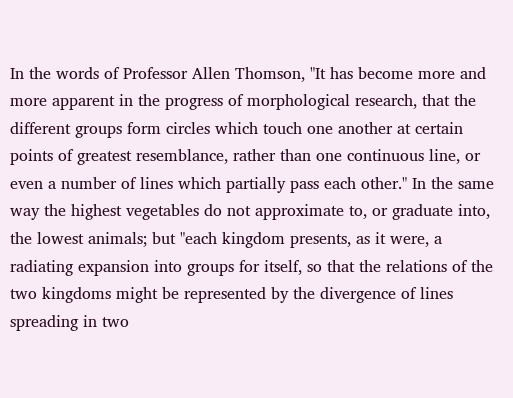In the words of Professor Allen Thomson, "It has become more and more apparent in the progress of morphological research, that the different groups form circles which touch one another at certain points of greatest resemblance, rather than one continuous line, or even a number of lines which partially pass each other." In the same way the highest vegetables do not approximate to, or graduate into, the lowest animals; but "each kingdom presents, as it were, a radiating expansion into groups for itself, so that the relations of the two kingdoms might be represented by the divergence of lines spreading in two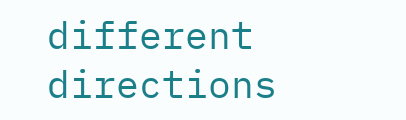different directions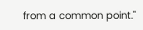from a common point."